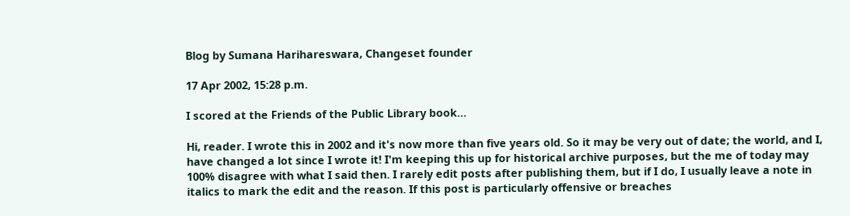Blog by Sumana Harihareswara, Changeset founder

17 Apr 2002, 15:28 p.m.

I scored at the Friends of the Public Library book…

Hi, reader. I wrote this in 2002 and it's now more than five years old. So it may be very out of date; the world, and I, have changed a lot since I wrote it! I'm keeping this up for historical archive purposes, but the me of today may 100% disagree with what I said then. I rarely edit posts after publishing them, but if I do, I usually leave a note in italics to mark the edit and the reason. If this post is particularly offensive or breaches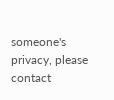someone's privacy, please contact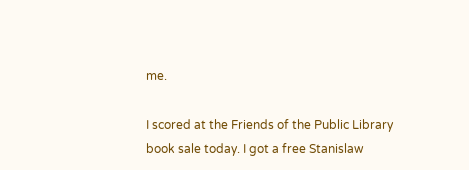me.

I scored at the Friends of the Public Library book sale today. I got a free Stanislaw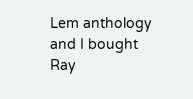Lem anthology and I bought Ray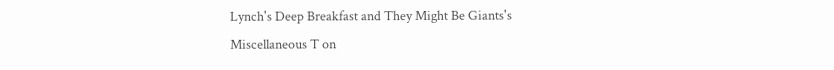Lynch's Deep Breakfast and They Might Be Giants's Miscellaneous T on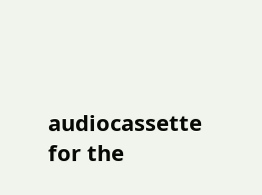audiocassette for the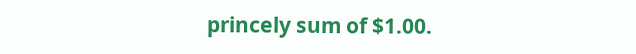princely sum of $1.00.